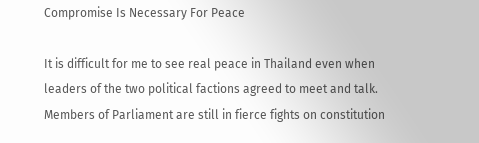Compromise Is Necessary For Peace

It is difficult for me to see real peace in Thailand even when leaders of the two political factions agreed to meet and talk. Members of Parliament are still in fierce fights on constitution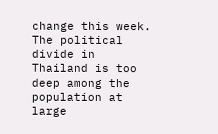change this week. The political divide in Thailand is too deep among the population at large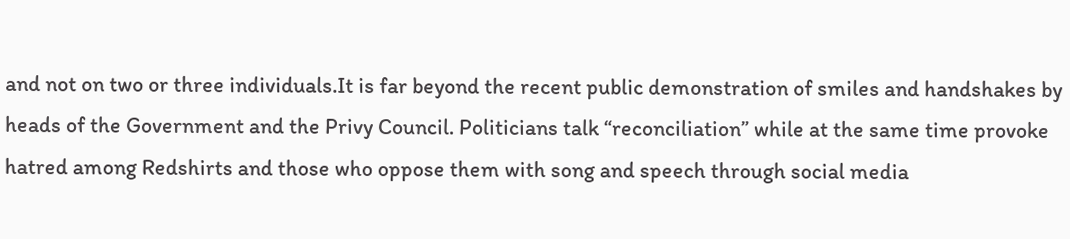and not on two or three individuals.It is far beyond the recent public demonstration of smiles and handshakes by heads of the Government and the Privy Council. Politicians talk “reconciliation” while at the same time provoke hatred among Redshirts and those who oppose them with song and speech through social media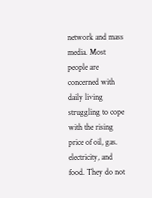network and mass media. Most people are concerned with daily living struggling to cope with the rising price of oil, gas. electricity, and food. They do not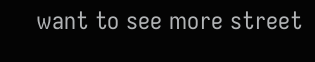want to see more street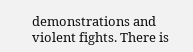demonstrations and violent fights. There is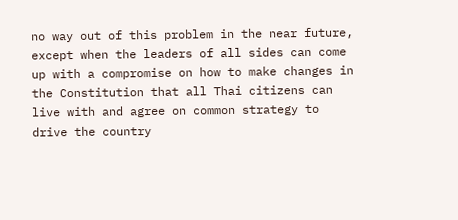no way out of this problem in the near future, except when the leaders of all sides can come up with a compromise on how to make changes in the Constitution that all Thai citizens can live with and agree on common strategy to drive the country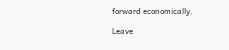forward economically.

Leave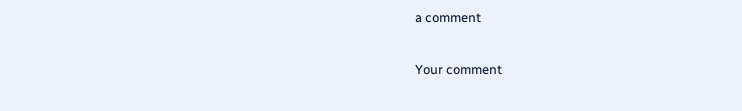a comment

Your comment